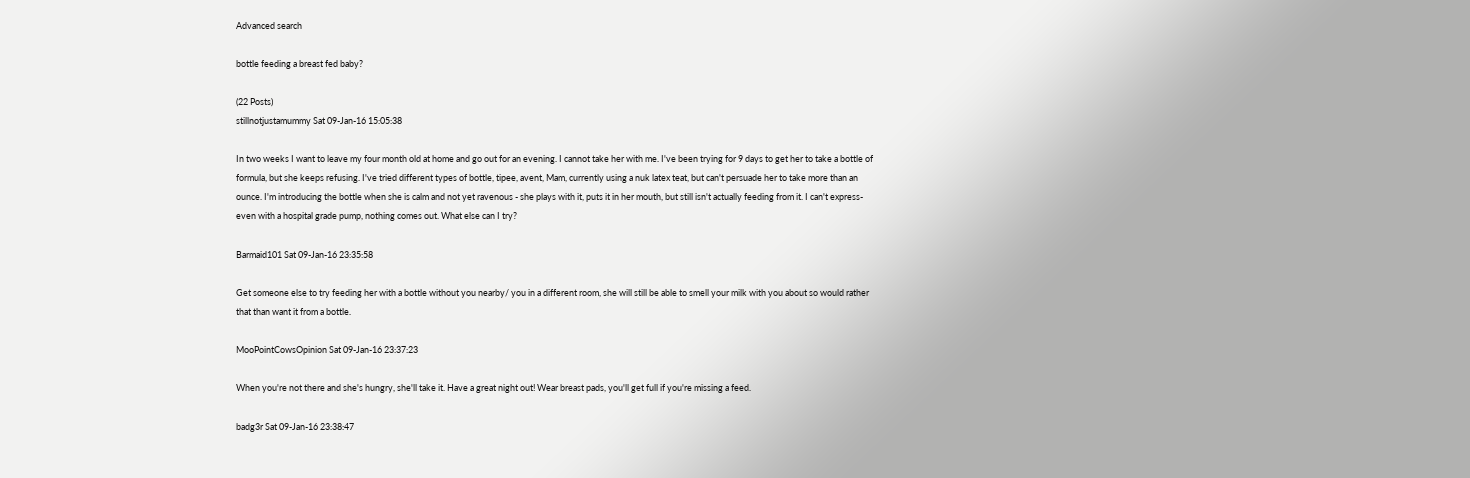Advanced search

bottle feeding a breast fed baby?

(22 Posts)
stillnotjustamummy Sat 09-Jan-16 15:05:38

In two weeks I want to leave my four month old at home and go out for an evening. I cannot take her with me. I've been trying for 9 days to get her to take a bottle of formula, but she keeps refusing. I've tried different types of bottle, tipee, avent, Mam, currently using a nuk latex teat, but can't persuade her to take more than an ounce. I'm introducing the bottle when she is calm and not yet ravenous - she plays with it, puts it in her mouth, but still isn't actually feeding from it. I can't express- even with a hospital grade pump, nothing comes out. What else can I try?

Barmaid101 Sat 09-Jan-16 23:35:58

Get someone else to try feeding her with a bottle without you nearby/ you in a different room, she will still be able to smell your milk with you about so would rather that than want it from a bottle.

MooPointCowsOpinion Sat 09-Jan-16 23:37:23

When you're not there and she's hungry, she'll take it. Have a great night out! Wear breast pads, you'll get full if you're missing a feed.

badg3r Sat 09-Jan-16 23:38:47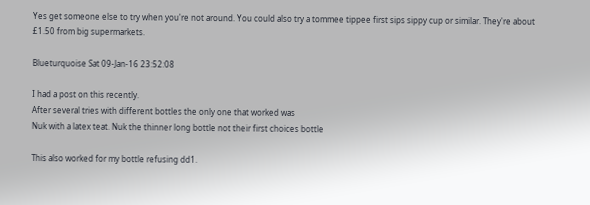Yes get someone else to try when you're not around. You could also try a tommee tippee first sips sippy cup or similar. They're about £1.50 from big supermarkets.

Blueturquoise Sat 09-Jan-16 23:52:08

I had a post on this recently.
After several tries with different bottles the only one that worked was
Nuk with a latex teat. Nuk the thinner long bottle not their first choices bottle

This also worked for my bottle refusing dd1.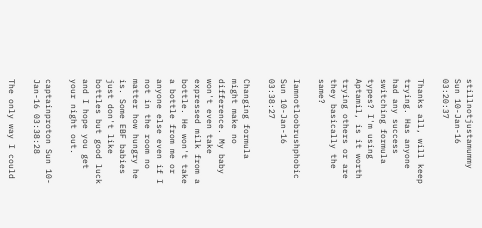stillnotjustamummy Sun 10-Jan-16 03:20:37

Thanks all, will keep trying. Has anyone had any success switching formula types? I'm using Aptamil, is it worth trying others or are they basically the same?

Iamnotloobrushphobic Sun 10-Jan-16 03:38:27

Changing formula might make no difference. My baby won't even take expressed milk from a bottle. He won't take a bottle from me or anyone else even if I not in the room no matter how hungry he is. Some EBF babies just don't like bottles but good luck and I hope you get your night out.

captainproton Sun 10-Jan-16 03:38:28

The only way I could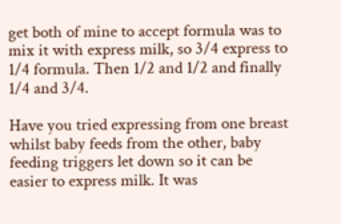get both of mine to accept formula was to mix it with express milk, so 3/4 express to 1/4 formula. Then 1/2 and 1/2 and finally 1/4 and 3/4.

Have you tried expressing from one breast whilst baby feeds from the other, baby feeding triggers let down so it can be easier to express milk. It was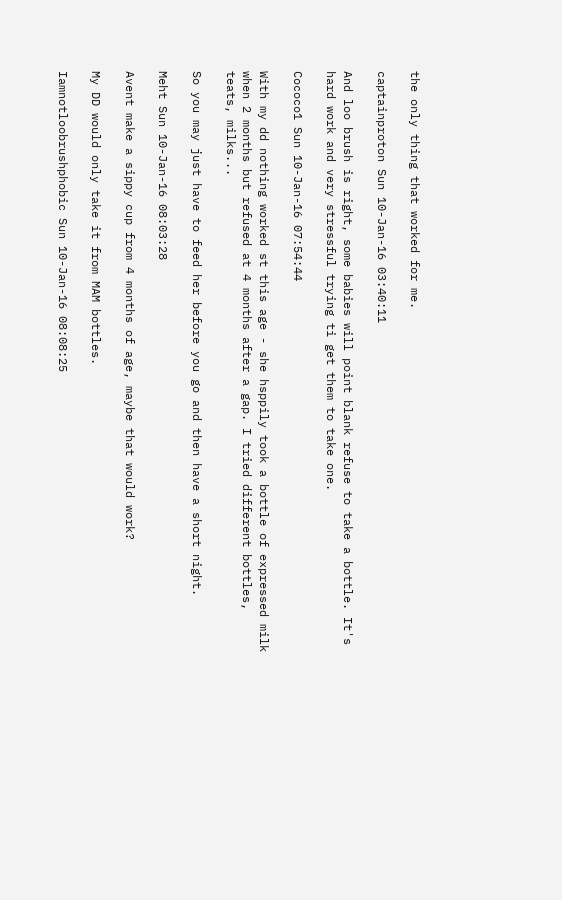the only thing that worked for me.

captainproton Sun 10-Jan-16 03:40:11

And loo brush is right, some babies will point blank refuse to take a bottle. It's hard work and very stressful trying ti get them to take one.

Cococo1 Sun 10-Jan-16 07:54:44

With my dd nothing worked st this age - she hsppily took a bottle of expressed milk when 2 months but refused at 4 months after a gap. I tried different bottles, teats, milks...

So you may just have to feed her before you go and then have a short night.

Meht Sun 10-Jan-16 08:03:28

Avent make a sippy cup from 4 months of age, maybe that would work?

My DD would only take it from MAM bottles.

Iamnotloobrushphobic Sun 10-Jan-16 08:08:25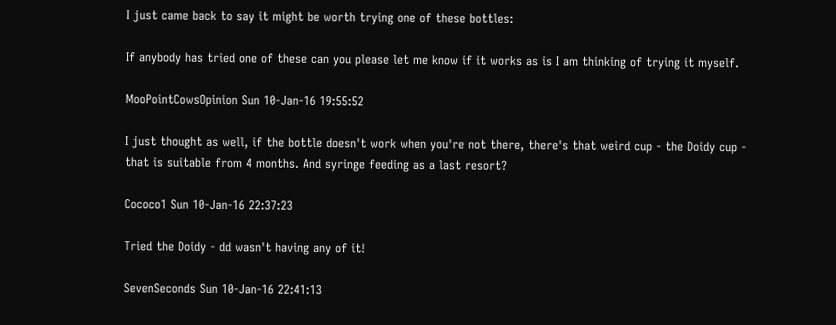I just came back to say it might be worth trying one of these bottles:

If anybody has tried one of these can you please let me know if it works as is I am thinking of trying it myself.

MooPointCowsOpinion Sun 10-Jan-16 19:55:52

I just thought as well, if the bottle doesn't work when you're not there, there's that weird cup - the Doidy cup - that is suitable from 4 months. And syringe feeding as a last resort?

Cococo1 Sun 10-Jan-16 22:37:23

Tried the Doidy - dd wasn't having any of it!

SevenSeconds Sun 10-Jan-16 22:41:13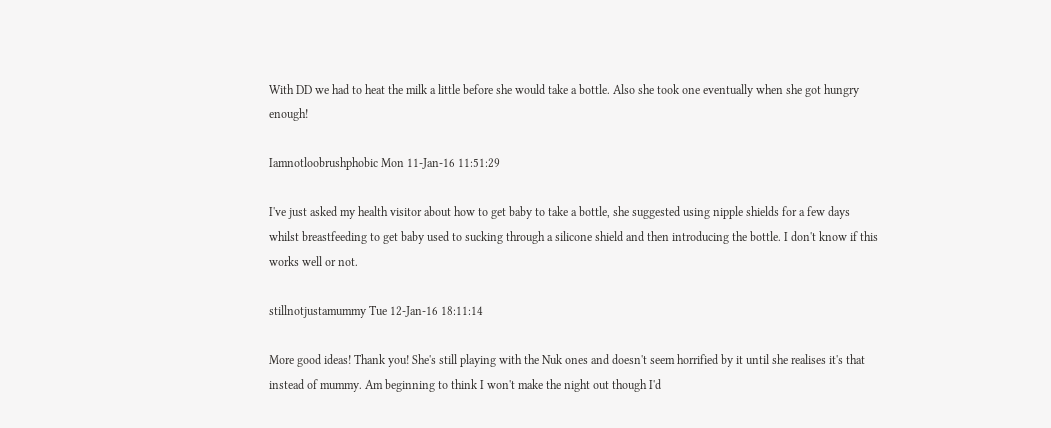With DD we had to heat the milk a little before she would take a bottle. Also she took one eventually when she got hungry enough!

Iamnotloobrushphobic Mon 11-Jan-16 11:51:29

I've just asked my health visitor about how to get baby to take a bottle, she suggested using nipple shields for a few days whilst breastfeeding to get baby used to sucking through a silicone shield and then introducing the bottle. I don't know if this works well or not.

stillnotjustamummy Tue 12-Jan-16 18:11:14

More good ideas! Thank you! She's still playing with the Nuk ones and doesn't seem horrified by it until she realises it's that instead of mummy. Am beginning to think I won't make the night out though I'd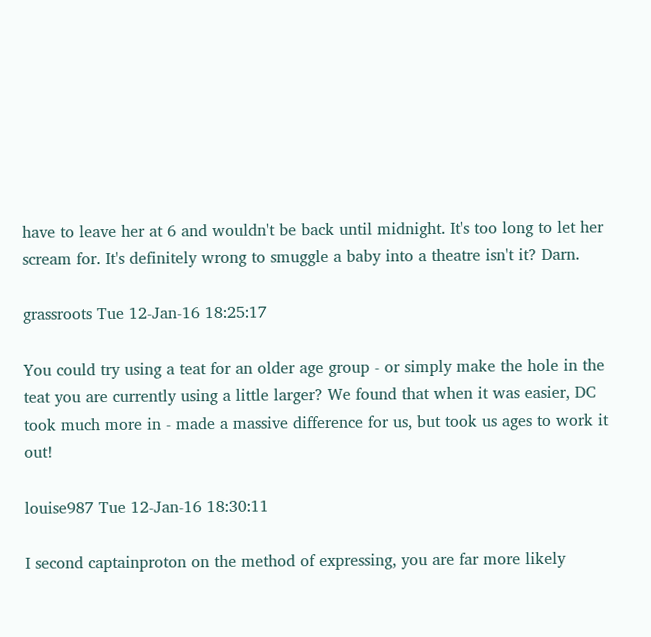have to leave her at 6 and wouldn't be back until midnight. It's too long to let her scream for. It's definitely wrong to smuggle a baby into a theatre isn't it? Darn.

grassroots Tue 12-Jan-16 18:25:17

You could try using a teat for an older age group - or simply make the hole in the teat you are currently using a little larger? We found that when it was easier, DC took much more in - made a massive difference for us, but took us ages to work it out!

louise987 Tue 12-Jan-16 18:30:11

I second captainproton on the method of expressing, you are far more likely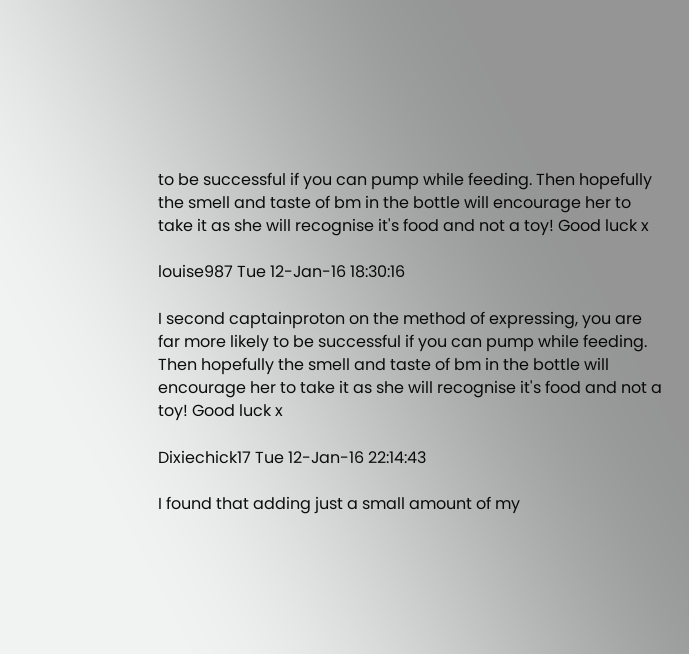to be successful if you can pump while feeding. Then hopefully the smell and taste of bm in the bottle will encourage her to take it as she will recognise it's food and not a toy! Good luck x

louise987 Tue 12-Jan-16 18:30:16

I second captainproton on the method of expressing, you are far more likely to be successful if you can pump while feeding. Then hopefully the smell and taste of bm in the bottle will encourage her to take it as she will recognise it's food and not a toy! Good luck x

Dixiechick17 Tue 12-Jan-16 22:14:43

I found that adding just a small amount of my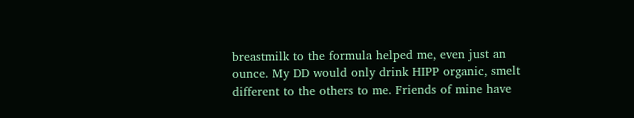breastmilk to the formula helped me, even just an ounce. My DD would only drink HIPP organic, smelt different to the others to me. Friends of mine have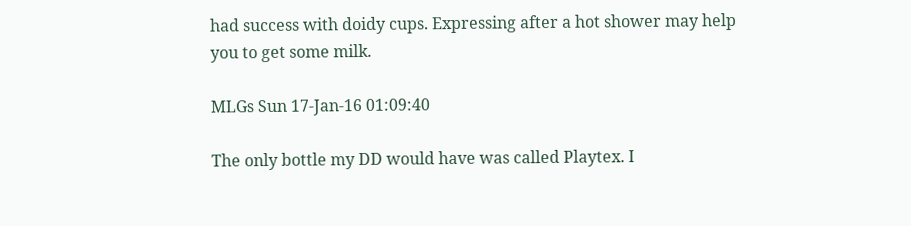had success with doidy cups. Expressing after a hot shower may help you to get some milk.

MLGs Sun 17-Jan-16 01:09:40

The only bottle my DD would have was called Playtex. I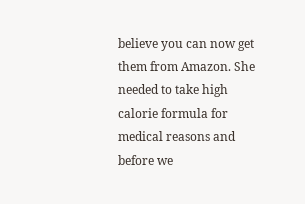believe you can now get them from Amazon. She needed to take high calorie formula for medical reasons and before we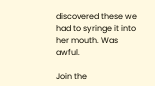discovered these we had to syringe it into her mouth. Was awful.

Join the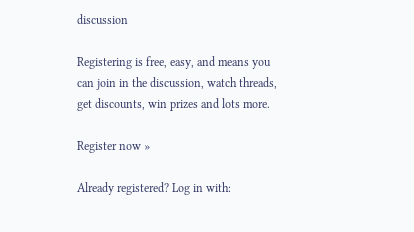discussion

Registering is free, easy, and means you can join in the discussion, watch threads, get discounts, win prizes and lots more.

Register now »

Already registered? Log in with: